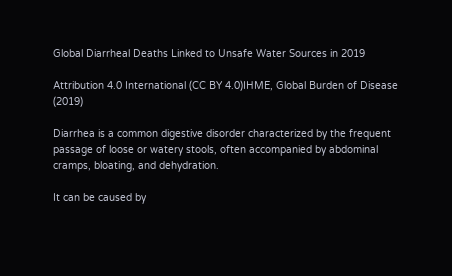Global Diarrheal Deaths Linked to Unsafe Water Sources in 2019

Attribution 4.0 International (CC BY 4.0)IHME, Global Burden of Disease (2019)

Diarrhea is a common digestive disorder characterized by the frequent passage of loose or watery stools, often accompanied by abdominal cramps, bloating, and dehydration.

It can be caused by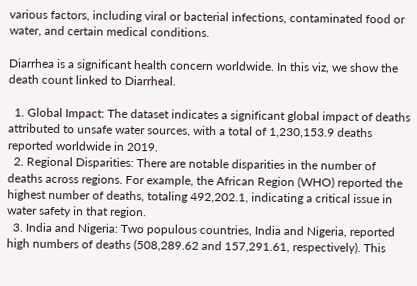various factors, including viral or bacterial infections, contaminated food or water, and certain medical conditions.

Diarrhea is a significant health concern worldwide. In this viz, we show the death count linked to Diarrheal.

  1. Global Impact: The dataset indicates a significant global impact of deaths attributed to unsafe water sources, with a total of 1,230,153.9 deaths reported worldwide in 2019.
  2. Regional Disparities: There are notable disparities in the number of deaths across regions. For example, the African Region (WHO) reported the highest number of deaths, totaling 492,202.1, indicating a critical issue in water safety in that region.
  3. India and Nigeria: Two populous countries, India and Nigeria, reported high numbers of deaths (508,289.62 and 157,291.61, respectively). This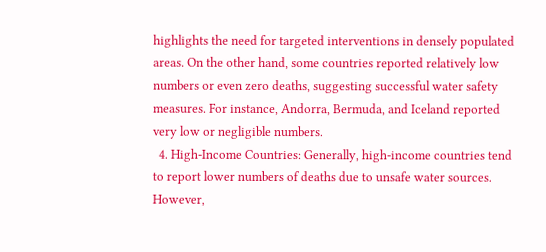highlights the need for targeted interventions in densely populated areas. On the other hand, some countries reported relatively low numbers or even zero deaths, suggesting successful water safety measures. For instance, Andorra, Bermuda, and Iceland reported very low or negligible numbers.
  4. High-Income Countries: Generally, high-income countries tend to report lower numbers of deaths due to unsafe water sources. However,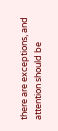there are exceptions, and attention should be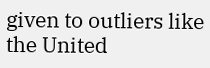given to outliers like the United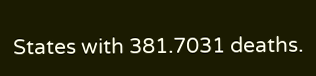States with 381.7031 deaths.